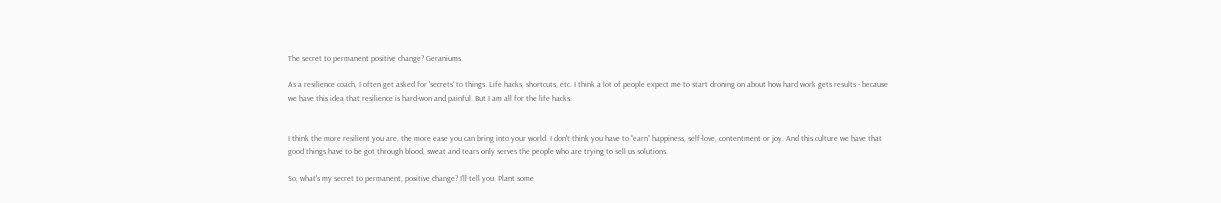The secret to permanent positive change? Geraniums

As a resilience coach, I often get asked for 'secrets' to things. Life hacks, shortcuts, etc. I think a lot of people expect me to start droning on about how hard work gets results - because we have this idea that resilience is hard-won and painful. But I am all for the life hacks.


I think the more resilient you are, the more ease you can bring into your world. I don't think you have to “earn” happiness, self-love, contentment or joy. And this culture we have that good things have to be got through blood, sweat and tears only serves the people who are trying to sell us solutions.

So, what's my secret to permanent, positive change? I'll tell you. Plant some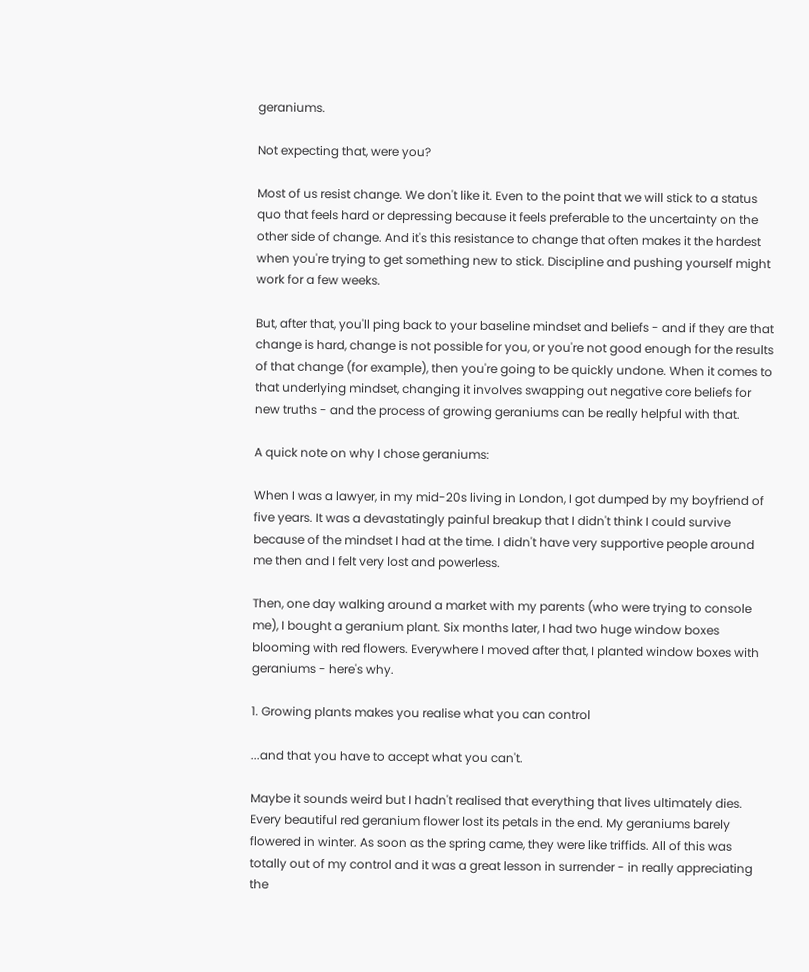geraniums.

Not expecting that, were you?

Most of us resist change. We don't like it. Even to the point that we will stick to a status quo that feels hard or depressing because it feels preferable to the uncertainty on the other side of change. And it's this resistance to change that often makes it the hardest when you're trying to get something new to stick. Discipline and pushing yourself might work for a few weeks.

But, after that, you'll ping back to your baseline mindset and beliefs - and if they are that change is hard, change is not possible for you, or you're not good enough for the results of that change (for example), then you're going to be quickly undone. When it comes to that underlying mindset, changing it involves swapping out negative core beliefs for new truths - and the process of growing geraniums can be really helpful with that.

A quick note on why I chose geraniums:

When I was a lawyer, in my mid-20s living in London, I got dumped by my boyfriend of five years. It was a devastatingly painful breakup that I didn't think I could survive because of the mindset I had at the time. I didn't have very supportive people around me then and I felt very lost and powerless.

Then, one day walking around a market with my parents (who were trying to console me), I bought a geranium plant. Six months later, I had two huge window boxes blooming with red flowers. Everywhere I moved after that, I planted window boxes with geraniums - here's why.

1. Growing plants makes you realise what you can control

...and that you have to accept what you can't.

Maybe it sounds weird but I hadn't realised that everything that lives ultimately dies. Every beautiful red geranium flower lost its petals in the end. My geraniums barely flowered in winter. As soon as the spring came, they were like triffids. All of this was totally out of my control and it was a great lesson in surrender - in really appreciating the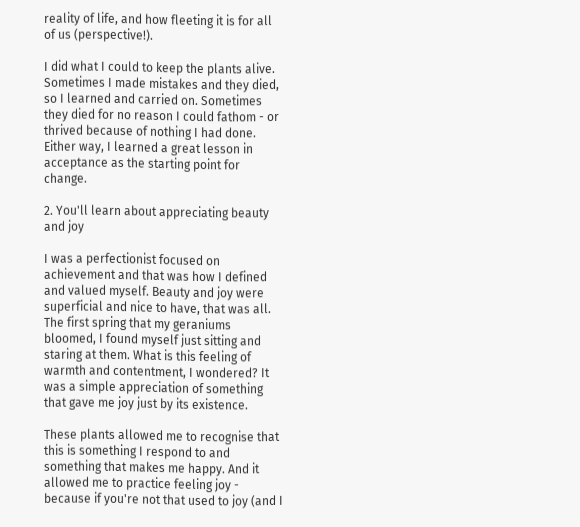reality of life, and how fleeting it is for all of us (perspective!).

I did what I could to keep the plants alive. Sometimes I made mistakes and they died, so I learned and carried on. Sometimes they died for no reason I could fathom - or thrived because of nothing I had done. Either way, I learned a great lesson in acceptance as the starting point for change.

2. You'll learn about appreciating beauty and joy

I was a perfectionist focused on achievement and that was how I defined and valued myself. Beauty and joy were superficial and nice to have, that was all. The first spring that my geraniums bloomed, I found myself just sitting and staring at them. What is this feeling of warmth and contentment, I wondered? It was a simple appreciation of something that gave me joy just by its existence.

These plants allowed me to recognise that this is something I respond to and something that makes me happy. And it allowed me to practice feeling joy - because if you're not that used to joy (and I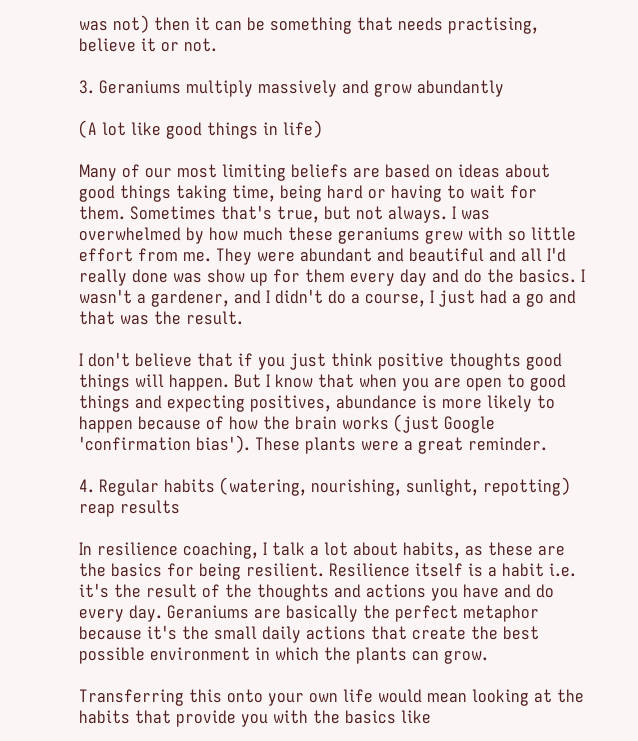was not) then it can be something that needs practising, believe it or not.

3. Geraniums multiply massively and grow abundantly

(A lot like good things in life)

Many of our most limiting beliefs are based on ideas about good things taking time, being hard or having to wait for them. Sometimes that's true, but not always. I was overwhelmed by how much these geraniums grew with so little effort from me. They were abundant and beautiful and all I'd really done was show up for them every day and do the basics. I wasn't a gardener, and I didn't do a course, I just had a go and that was the result.

I don't believe that if you just think positive thoughts good things will happen. But I know that when you are open to good things and expecting positives, abundance is more likely to happen because of how the brain works (just Google 'confirmation bias'). These plants were a great reminder.

4. Regular habits (watering, nourishing, sunlight, repotting) reap results

In resilience coaching, I talk a lot about habits, as these are the basics for being resilient. Resilience itself is a habit i.e. it's the result of the thoughts and actions you have and do every day. Geraniums are basically the perfect metaphor because it's the small daily actions that create the best possible environment in which the plants can grow.

Transferring this onto your own life would mean looking at the habits that provide you with the basics like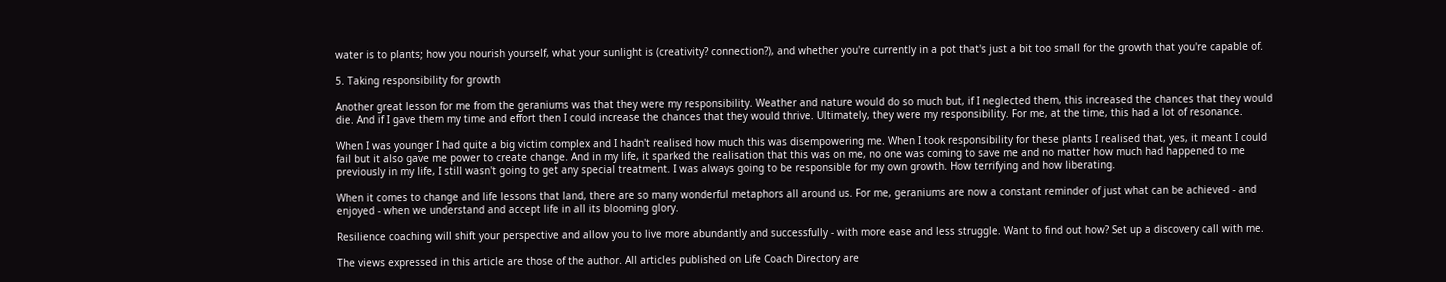water is to plants; how you nourish yourself, what your sunlight is (creativity? connection?), and whether you're currently in a pot that's just a bit too small for the growth that you're capable of.

5. Taking responsibility for growth

Another great lesson for me from the geraniums was that they were my responsibility. Weather and nature would do so much but, if I neglected them, this increased the chances that they would die. And if I gave them my time and effort then I could increase the chances that they would thrive. Ultimately, they were my responsibility. For me, at the time, this had a lot of resonance.

When I was younger I had quite a big victim complex and I hadn't realised how much this was disempowering me. When I took responsibility for these plants I realised that, yes, it meant I could fail but it also gave me power to create change. And in my life, it sparked the realisation that this was on me, no one was coming to save me and no matter how much had happened to me previously in my life, I still wasn't going to get any special treatment. I was always going to be responsible for my own growth. How terrifying and how liberating.

When it comes to change and life lessons that land, there are so many wonderful metaphors all around us. For me, geraniums are now a constant reminder of just what can be achieved - and enjoyed - when we understand and accept life in all its blooming glory.

Resilience coaching will shift your perspective and allow you to live more abundantly and successfully - with more ease and less struggle. Want to find out how? Set up a discovery call with me.

The views expressed in this article are those of the author. All articles published on Life Coach Directory are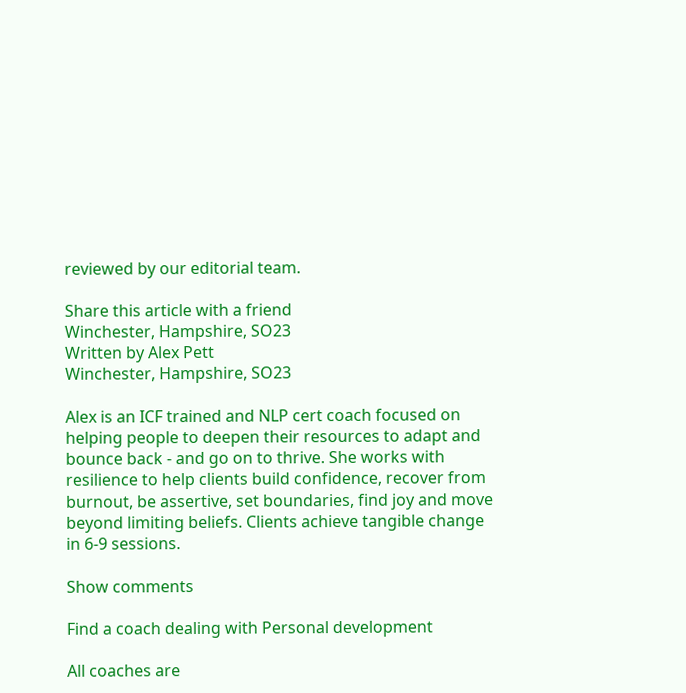reviewed by our editorial team.

Share this article with a friend
Winchester, Hampshire, SO23
Written by Alex Pett
Winchester, Hampshire, SO23

Alex is an ICF trained and NLP cert coach focused on helping people to deepen their resources to adapt and bounce back - and go on to thrive. She works with resilience to help clients build confidence, recover from burnout, be assertive, set boundaries, find joy and move beyond limiting beliefs. Clients achieve tangible change in 6-9 sessions.

Show comments

Find a coach dealing with Personal development

All coaches are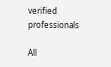verified professionals

All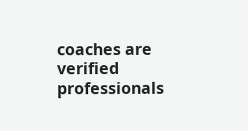coaches are verified professionals